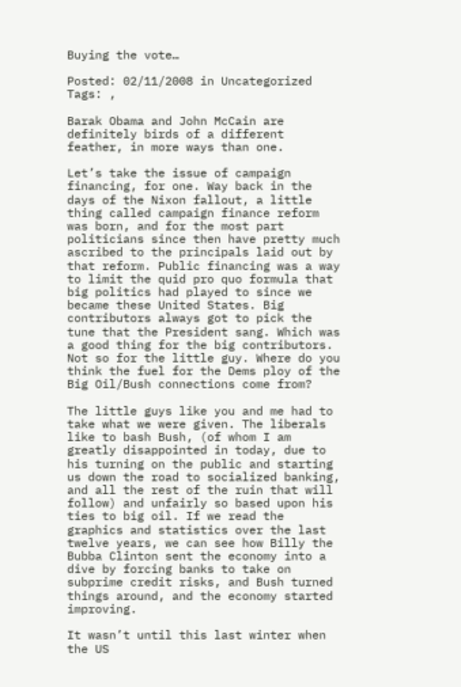Buying the vote…

Posted: 02/11/2008 in Uncategorized
Tags: ,

Barak Obama and John McCain are definitely birds of a different feather, in more ways than one.

Let’s take the issue of campaign financing, for one. Way back in the days of the Nixon fallout, a little thing called campaign finance reform was born, and for the most part politicians since then have pretty much ascribed to the principals laid out by that reform. Public financing was a way to limit the quid pro quo formula that big politics had played to since we became these United States. Big contributors always got to pick the tune that the President sang. Which was a good thing for the big contributors. Not so for the little guy. Where do you think the fuel for the Dems ploy of the Big Oil/Bush connections come from?

The little guys like you and me had to take what we were given. The liberals like to bash Bush, (of whom I am greatly disappointed in today, due to his turning on the public and starting us down the road to socialized banking, and all the rest of the ruin that will follow) and unfairly so based upon his ties to big oil. If we read the graphics and statistics over the last twelve years, we can see how Billy the Bubba Clinton sent the economy into a dive by forcing banks to take on subprime credit risks, and Bush turned things around, and the economy started improving.

It wasn’t until this last winter when the US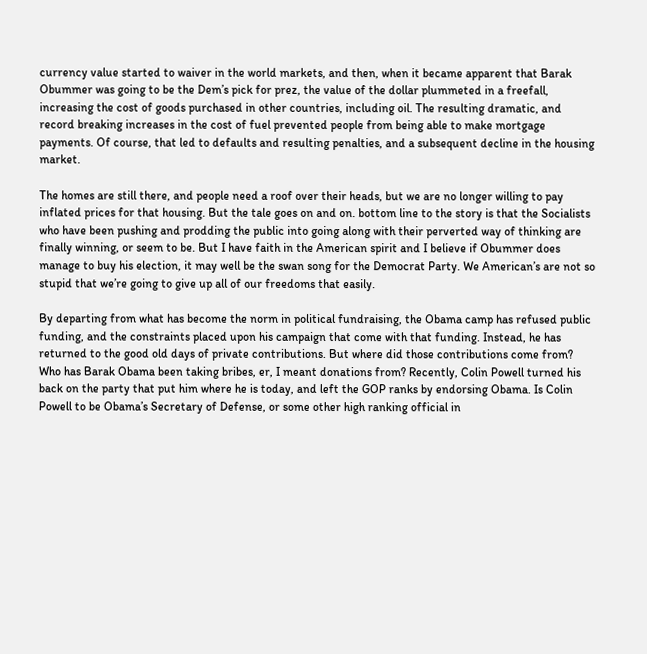currency value started to waiver in the world markets, and then, when it became apparent that Barak Obummer was going to be the Dem’s pick for prez, the value of the dollar plummeted in a freefall, increasing the cost of goods purchased in other countries, including oil. The resulting dramatic, and record breaking increases in the cost of fuel prevented people from being able to make mortgage payments. Of course, that led to defaults and resulting penalties, and a subsequent decline in the housing market.

The homes are still there, and people need a roof over their heads, but we are no longer willing to pay inflated prices for that housing. But the tale goes on and on. bottom line to the story is that the Socialists who have been pushing and prodding the public into going along with their perverted way of thinking are finally winning, or seem to be. But I have faith in the American spirit and I believe if Obummer does manage to buy his election, it may well be the swan song for the Democrat Party. We American’s are not so stupid that we’re going to give up all of our freedoms that easily.

By departing from what has become the norm in political fundraising, the Obama camp has refused public funding, and the constraints placed upon his campaign that come with that funding. Instead, he has returned to the good old days of private contributions. But where did those contributions come from? Who has Barak Obama been taking bribes, er, I meant donations from? Recently, Colin Powell turned his back on the party that put him where he is today, and left the GOP ranks by endorsing Obama. Is Colin Powell to be Obama’s Secretary of Defense, or some other high ranking official in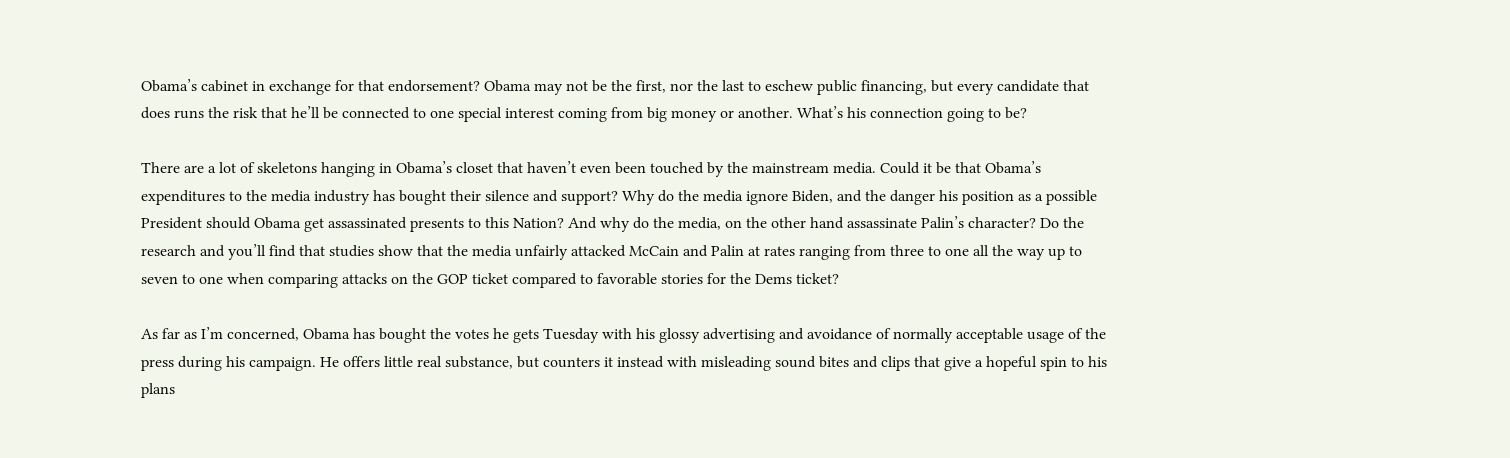Obama’s cabinet in exchange for that endorsement? Obama may not be the first, nor the last to eschew public financing, but every candidate that does runs the risk that he’ll be connected to one special interest coming from big money or another. What’s his connection going to be?

There are a lot of skeletons hanging in Obama’s closet that haven’t even been touched by the mainstream media. Could it be that Obama’s expenditures to the media industry has bought their silence and support? Why do the media ignore Biden, and the danger his position as a possible President should Obama get assassinated presents to this Nation? And why do the media, on the other hand assassinate Palin’s character? Do the research and you’ll find that studies show that the media unfairly attacked McCain and Palin at rates ranging from three to one all the way up to seven to one when comparing attacks on the GOP ticket compared to favorable stories for the Dems ticket?

As far as I’m concerned, Obama has bought the votes he gets Tuesday with his glossy advertising and avoidance of normally acceptable usage of the press during his campaign. He offers little real substance, but counters it instead with misleading sound bites and clips that give a hopeful spin to his plans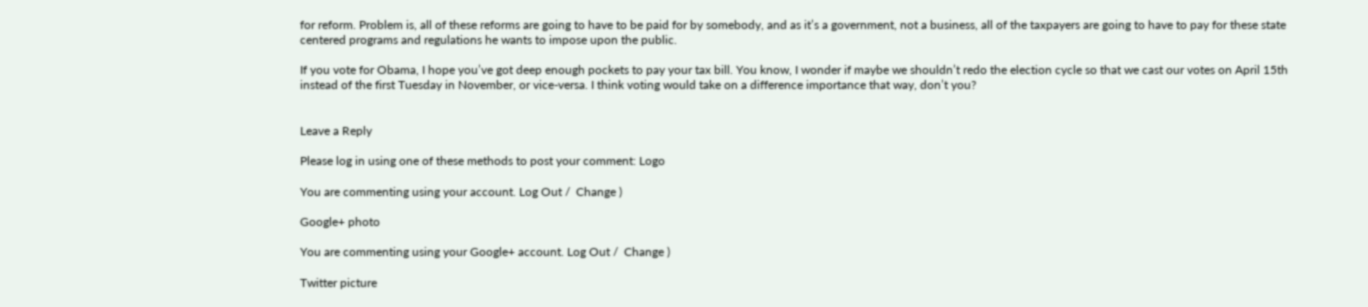for reform. Problem is, all of these reforms are going to have to be paid for by somebody, and as it’s a government, not a business, all of the taxpayers are going to have to pay for these state centered programs and regulations he wants to impose upon the public.

If you vote for Obama, I hope you’ve got deep enough pockets to pay your tax bill. You know, I wonder if maybe we shouldn’t redo the election cycle so that we cast our votes on April 15th instead of the first Tuesday in November, or vice-versa. I think voting would take on a difference importance that way, don’t you?


Leave a Reply

Please log in using one of these methods to post your comment: Logo

You are commenting using your account. Log Out /  Change )

Google+ photo

You are commenting using your Google+ account. Log Out /  Change )

Twitter picture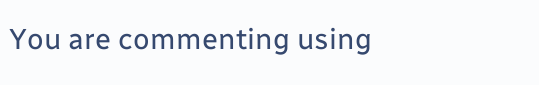You are commenting using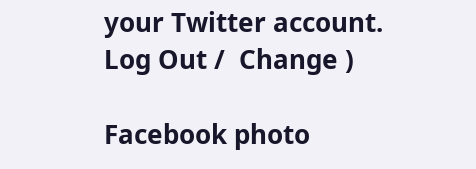your Twitter account. Log Out /  Change )

Facebook photo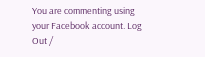You are commenting using your Facebook account. Log Out /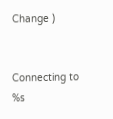Change )


Connecting to %s